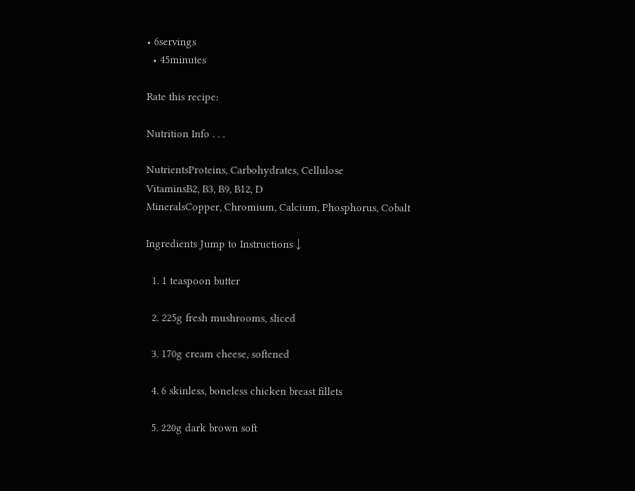• 6servings
  • 45minutes

Rate this recipe:

Nutrition Info . . .

NutrientsProteins, Carbohydrates, Cellulose
VitaminsB2, B3, B9, B12, D
MineralsCopper, Chromium, Calcium, Phosphorus, Cobalt

Ingredients Jump to Instructions ↓

  1. 1 teaspoon butter

  2. 225g fresh mushrooms, sliced

  3. 170g cream cheese, softened

  4. 6 skinless, boneless chicken breast fillets

  5. 220g dark brown soft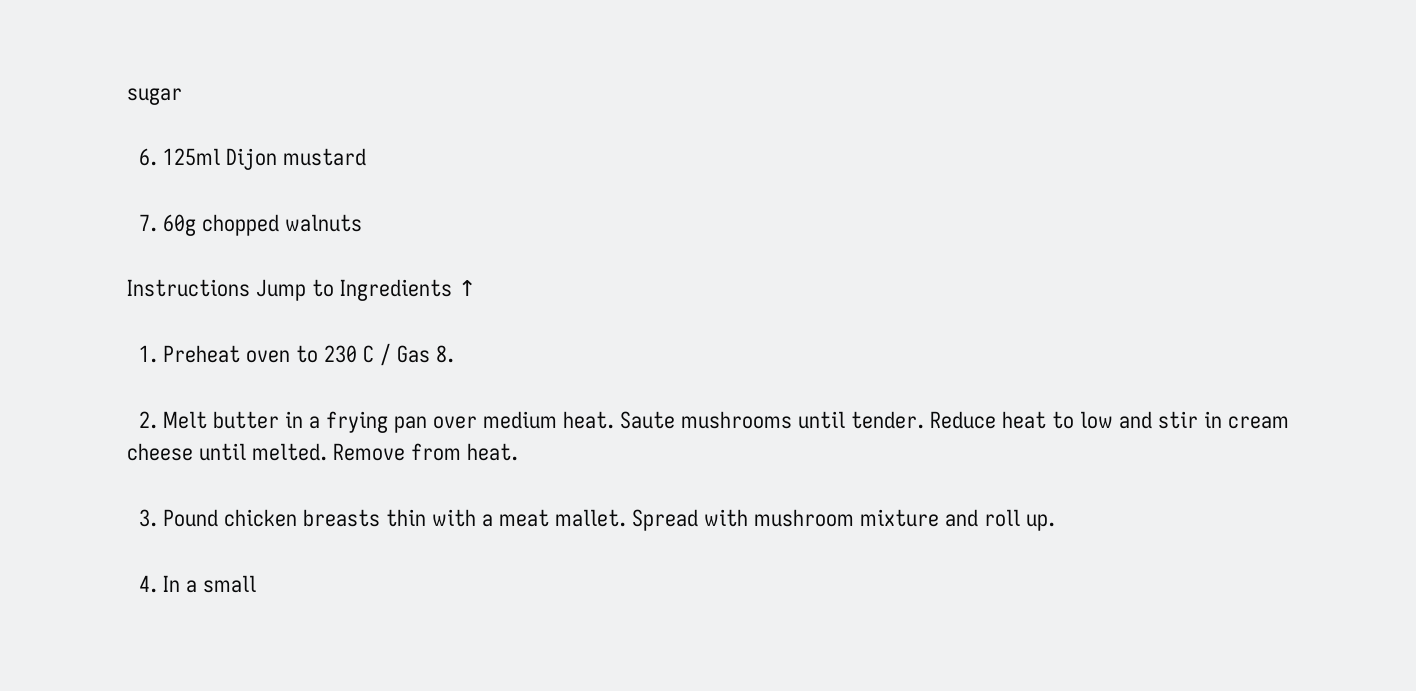sugar

  6. 125ml Dijon mustard

  7. 60g chopped walnuts

Instructions Jump to Ingredients ↑

  1. Preheat oven to 230 C / Gas 8.

  2. Melt butter in a frying pan over medium heat. Saute mushrooms until tender. Reduce heat to low and stir in cream cheese until melted. Remove from heat.

  3. Pound chicken breasts thin with a meat mallet. Spread with mushroom mixture and roll up.

  4. In a small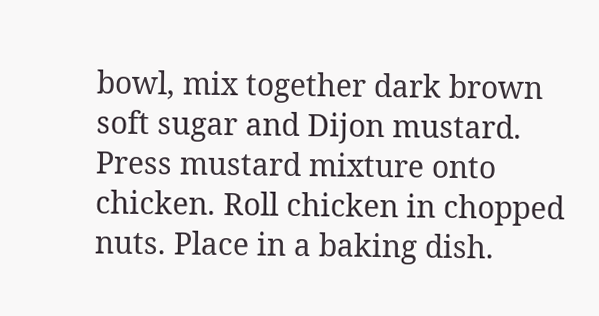bowl, mix together dark brown soft sugar and Dijon mustard. Press mustard mixture onto chicken. Roll chicken in chopped nuts. Place in a baking dish.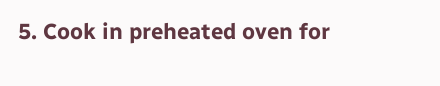5. Cook in preheated oven for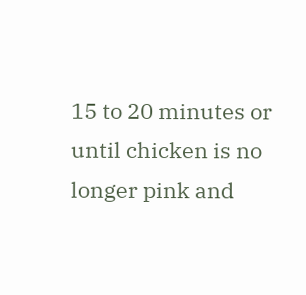15 to 20 minutes or until chicken is no longer pink and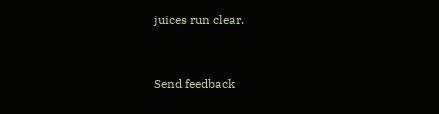juices run clear.


Send feedback